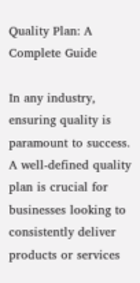Quality Plan: A Complete Guide

In any industry, ensuring quality is paramount to success. A well-defined quality plan is crucial for businesses looking to consistently deliver products or services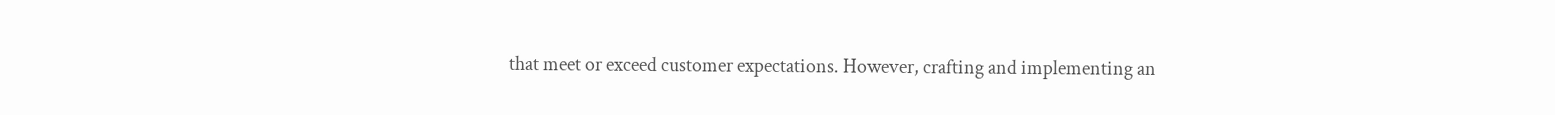that meet or exceed customer expectations. However, crafting and implementing an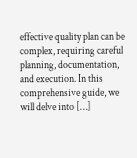effective quality plan can be complex, requiring careful planning, documentation, and execution. In this comprehensive guide, we will delve into […]